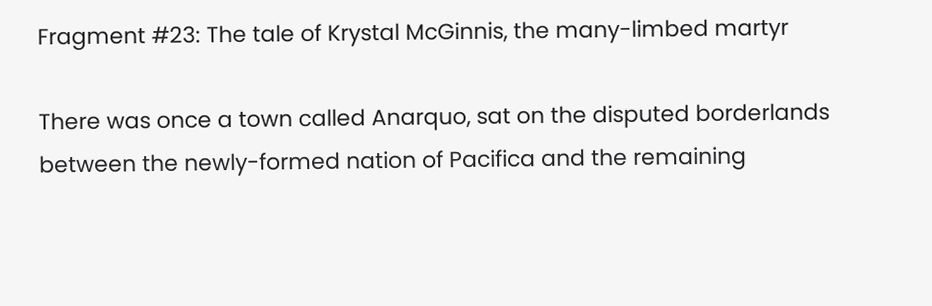Fragment #23: The tale of Krystal McGinnis, the many-limbed martyr

There was once a town called Anarquo, sat on the disputed borderlands between the newly-formed nation of Pacifica and the remaining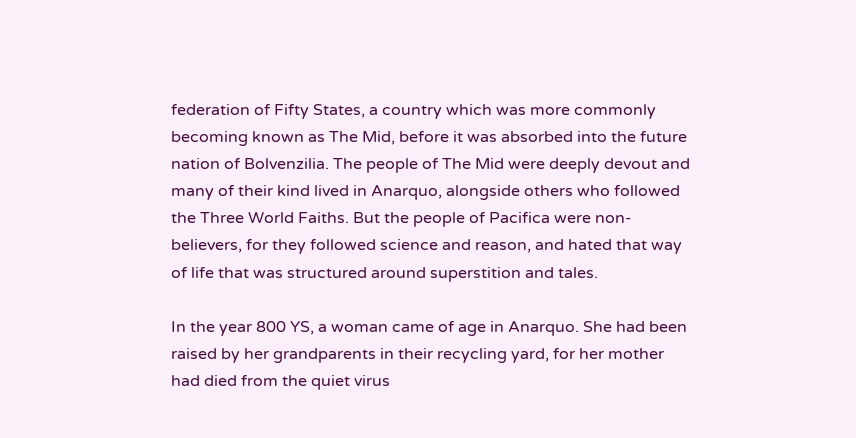federation of Fifty States, a country which was more commonly becoming known as The Mid, before it was absorbed into the future nation of Bolvenzilia. The people of The Mid were deeply devout and many of their kind lived in Anarquo, alongside others who followed the Three World Faiths. But the people of Pacifica were non-believers, for they followed science and reason, and hated that way of life that was structured around superstition and tales.

In the year 800 YS, a woman came of age in Anarquo. She had been raised by her grandparents in their recycling yard, for her mother had died from the quiet virus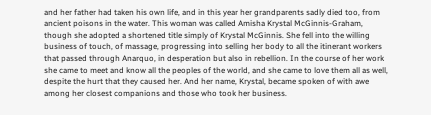and her father had taken his own life, and in this year her grandparents sadly died too, from ancient poisons in the water. This woman was called Amisha Krystal McGinnis-Graham, though she adopted a shortened title simply of Krystal McGinnis. She fell into the willing business of touch, of massage, progressing into selling her body to all the itinerant workers that passed through Anarquo, in desperation but also in rebellion. In the course of her work she came to meet and know all the peoples of the world, and she came to love them all as well, despite the hurt that they caused her. And her name, Krystal, became spoken of with awe among her closest companions and those who took her business.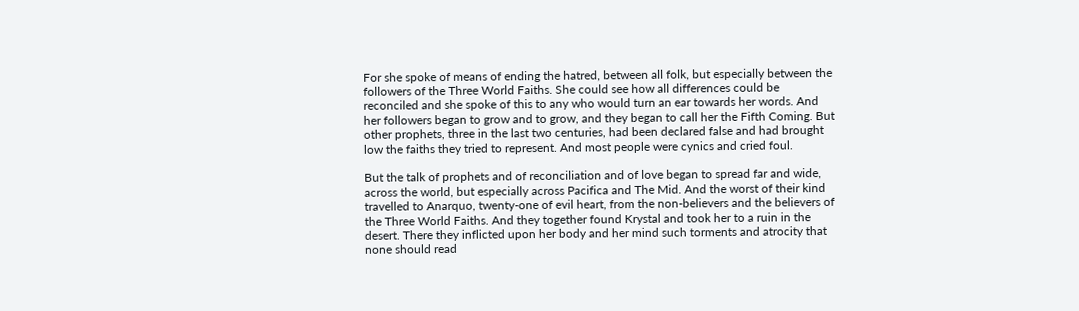For she spoke of means of ending the hatred, between all folk, but especially between the followers of the Three World Faiths. She could see how all differences could be reconciled and she spoke of this to any who would turn an ear towards her words. And her followers began to grow and to grow, and they began to call her the Fifth Coming. But other prophets, three in the last two centuries, had been declared false and had brought low the faiths they tried to represent. And most people were cynics and cried foul.

But the talk of prophets and of reconciliation and of love began to spread far and wide, across the world, but especially across Pacifica and The Mid. And the worst of their kind travelled to Anarquo, twenty-one of evil heart, from the non-believers and the believers of the Three World Faiths. And they together found Krystal and took her to a ruin in the desert. There they inflicted upon her body and her mind such torments and atrocity that none should read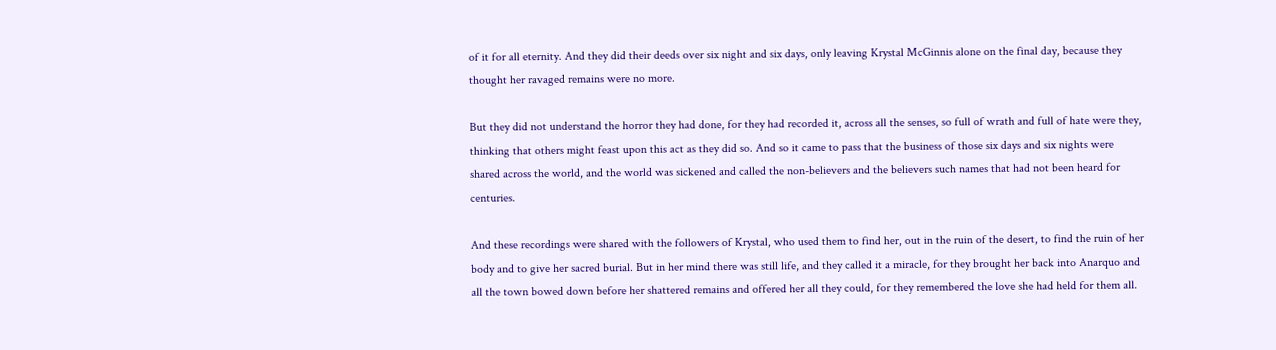of it for all eternity. And they did their deeds over six night and six days, only leaving Krystal McGinnis alone on the final day, because they thought her ravaged remains were no more.

But they did not understand the horror they had done, for they had recorded it, across all the senses, so full of wrath and full of hate were they, thinking that others might feast upon this act as they did so. And so it came to pass that the business of those six days and six nights were shared across the world, and the world was sickened and called the non-believers and the believers such names that had not been heard for centuries.

And these recordings were shared with the followers of Krystal, who used them to find her, out in the ruin of the desert, to find the ruin of her body and to give her sacred burial. But in her mind there was still life, and they called it a miracle, for they brought her back into Anarquo and all the town bowed down before her shattered remains and offered her all they could, for they remembered the love she had held for them all.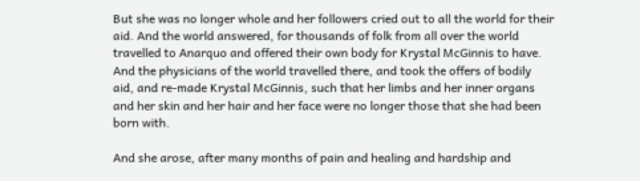But she was no longer whole and her followers cried out to all the world for their aid. And the world answered, for thousands of folk from all over the world travelled to Anarquo and offered their own body for Krystal McGinnis to have. And the physicians of the world travelled there, and took the offers of bodily aid, and re-made Krystal McGinnis, such that her limbs and her inner organs and her skin and her hair and her face were no longer those that she had been born with.

And she arose, after many months of pain and healing and hardship and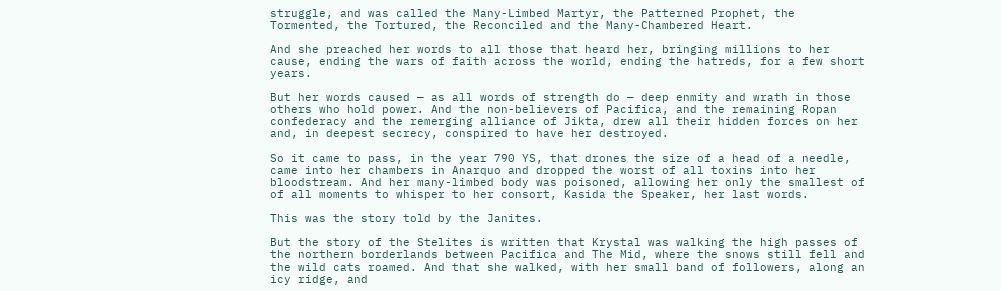struggle, and was called the Many-Limbed Martyr, the Patterned Prophet, the Tormented, the Tortured, the Reconciled and the Many-Chambered Heart.

And she preached her words to all those that heard her, bringing millions to her cause, ending the wars of faith across the world, ending the hatreds, for a few short years.

But her words caused — as all words of strength do — deep enmity and wrath in those others who hold power. And the non-believers of Pacifica, and the remaining Ropan confederacy and the remerging alliance of Jikta, drew all their hidden forces on her and, in deepest secrecy, conspired to have her destroyed.

So it came to pass, in the year 790 YS, that drones the size of a head of a needle, came into her chambers in Anarquo and dropped the worst of all toxins into her bloodstream. And her many-limbed body was poisoned, allowing her only the smallest of of all moments to whisper to her consort, Kasida the Speaker, her last words.

This was the story told by the Janites.

But the story of the Stelites is written that Krystal was walking the high passes of the northern borderlands between Pacifica and The Mid, where the snows still fell and the wild cats roamed. And that she walked, with her small band of followers, along an icy ridge, and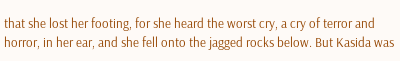that she lost her footing, for she heard the worst cry, a cry of terror and horror, in her ear, and she fell onto the jagged rocks below. But Kasida was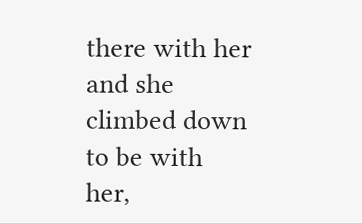there with her and she climbed down to be with her,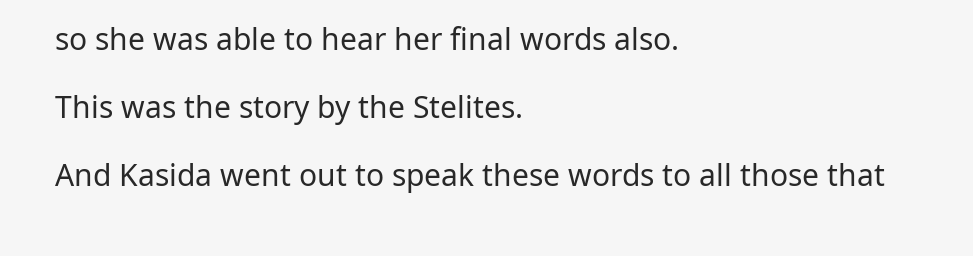so she was able to hear her final words also.

This was the story by the Stelites.

And Kasida went out to speak these words to all those that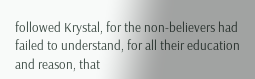followed Krystal, for the non-believers had failed to understand, for all their education and reason, that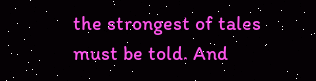the strongest of tales must be told. And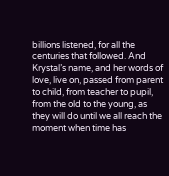billions listened, for all the centuries that followed. And Krystal’s name, and her words of love, live on, passed from parent to child, from teacher to pupil, from the old to the young, as they will do until we all reach the moment when time has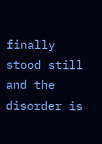finally stood still and the disorder is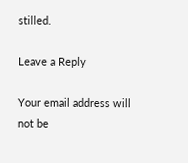stilled.

Leave a Reply

Your email address will not be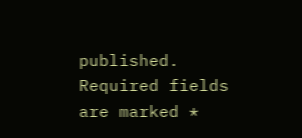published. Required fields are marked *